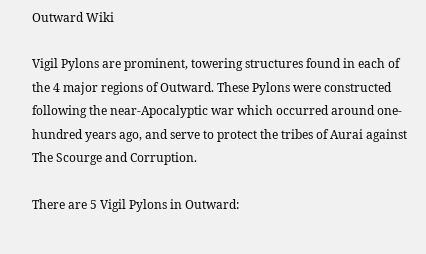Outward Wiki

Vigil Pylons are prominent, towering structures found in each of the 4 major regions of Outward. These Pylons were constructed following the near-Apocalyptic war which occurred around one-hundred years ago, and serve to protect the tribes of Aurai against The Scourge and Corruption.

There are 5 Vigil Pylons in Outward: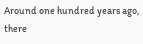Around one hundred years ago, there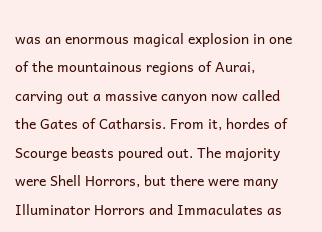was an enormous magical explosion in one of the mountainous regions of Aurai, carving out a massive canyon now called the Gates of Catharsis. From it, hordes of Scourge beasts poured out. The majority were Shell Horrors, but there were many Illuminator Horrors and Immaculates as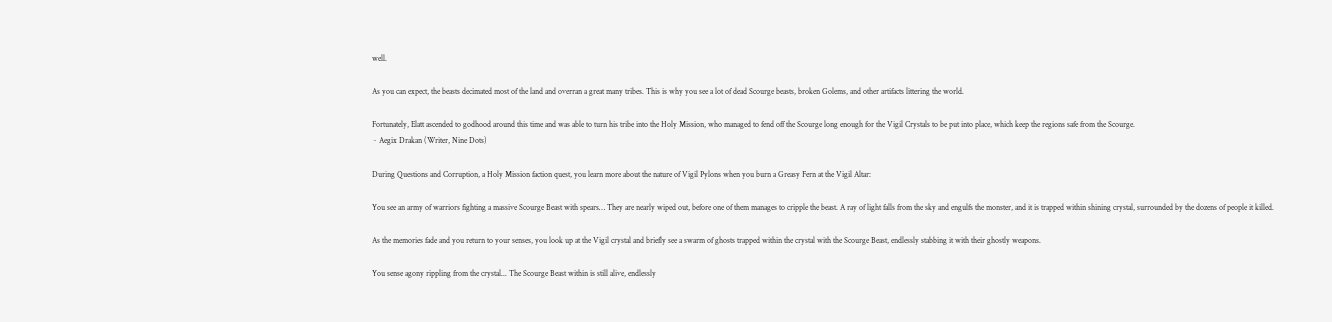well.

As you can expect, the beasts decimated most of the land and overran a great many tribes. This is why you see a lot of dead Scourge beasts, broken Golems, and other artifacts littering the world.

Fortunately, Elatt ascended to godhood around this time and was able to turn his tribe into the Holy Mission, who managed to fend off the Scourge long enough for the Vigil Crystals to be put into place, which keep the regions safe from the Scourge.
~ Aegix Drakan (Writer, Nine Dots)

During Questions and Corruption, a Holy Mission faction quest, you learn more about the nature of Vigil Pylons when you burn a Greasy Fern at the Vigil Altar:

You see an army of warriors fighting a massive Scourge Beast with spears… They are nearly wiped out, before one of them manages to cripple the beast. A ray of light falls from the sky and engulfs the monster, and it is trapped within shining crystal, surrounded by the dozens of people it killed.

As the memories fade and you return to your senses, you look up at the Vigil crystal and briefly see a swarm of ghosts trapped within the crystal with the Scourge Beast, endlessly stabbing it with their ghostly weapons.

You sense agony rippling from the crystal... The Scourge Beast within is still alive, endlessly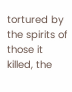tortured by the spirits of those it killed, the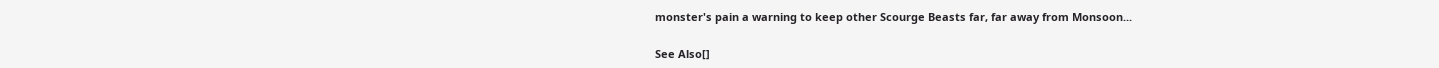monster's pain a warning to keep other Scourge Beasts far, far away from Monsoon...

See Also[]